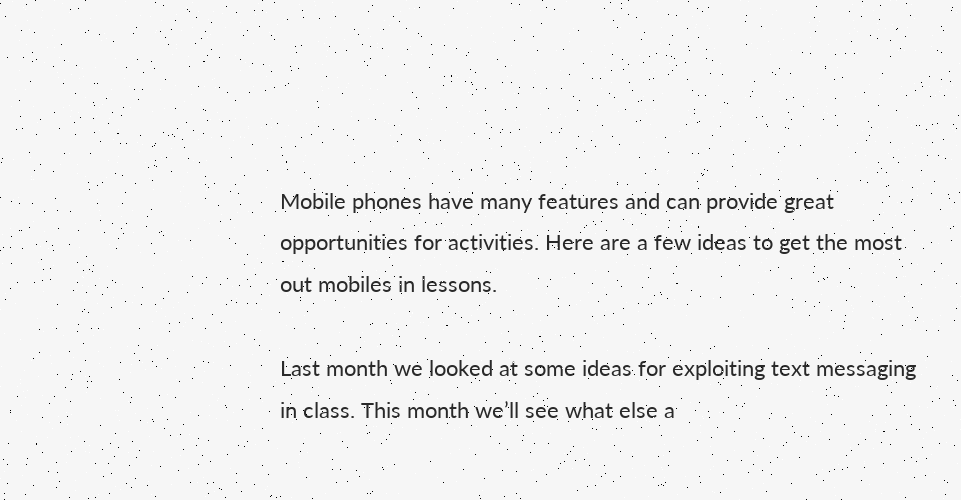Mobile phones have many features and can provide great opportunities for activities. Here are a few ideas to get the most out mobiles in lessons.

Last month we looked at some ideas for exploiting text messaging in class. This month we’ll see what else a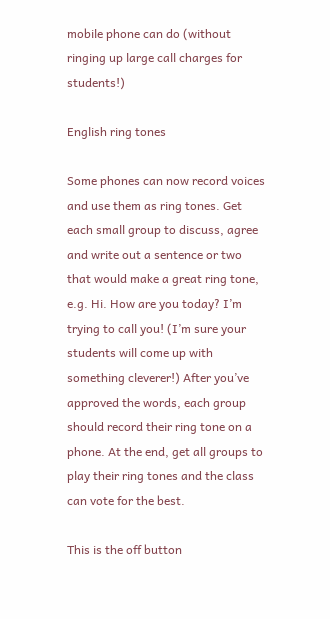mobile phone can do (without ringing up large call charges for students!)

English ring tones

Some phones can now record voices and use them as ring tones. Get each small group to discuss, agree and write out a sentence or two that would make a great ring tone, e.g. Hi. How are you today? I’m trying to call you! (I’m sure your students will come up with something cleverer!) After you’ve approved the words, each group should record their ring tone on a phone. At the end, get all groups to play their ring tones and the class can vote for the best.

This is the off button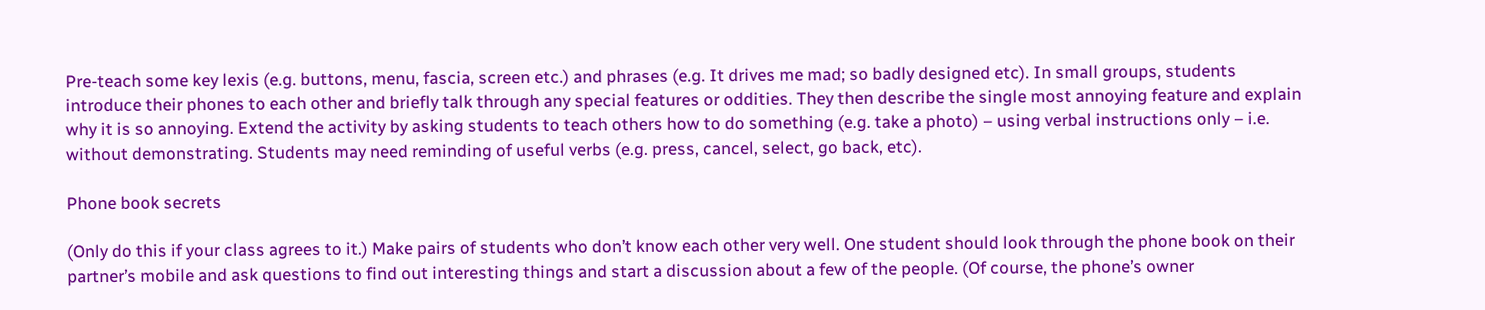Pre-teach some key lexis (e.g. buttons, menu, fascia, screen etc.) and phrases (e.g. It drives me mad; so badly designed etc). In small groups, students introduce their phones to each other and briefly talk through any special features or oddities. They then describe the single most annoying feature and explain why it is so annoying. Extend the activity by asking students to teach others how to do something (e.g. take a photo) – using verbal instructions only – i.e. without demonstrating. Students may need reminding of useful verbs (e.g. press, cancel, select, go back, etc).

Phone book secrets

(Only do this if your class agrees to it.) Make pairs of students who don’t know each other very well. One student should look through the phone book on their partner’s mobile and ask questions to find out interesting things and start a discussion about a few of the people. (Of course, the phone’s owner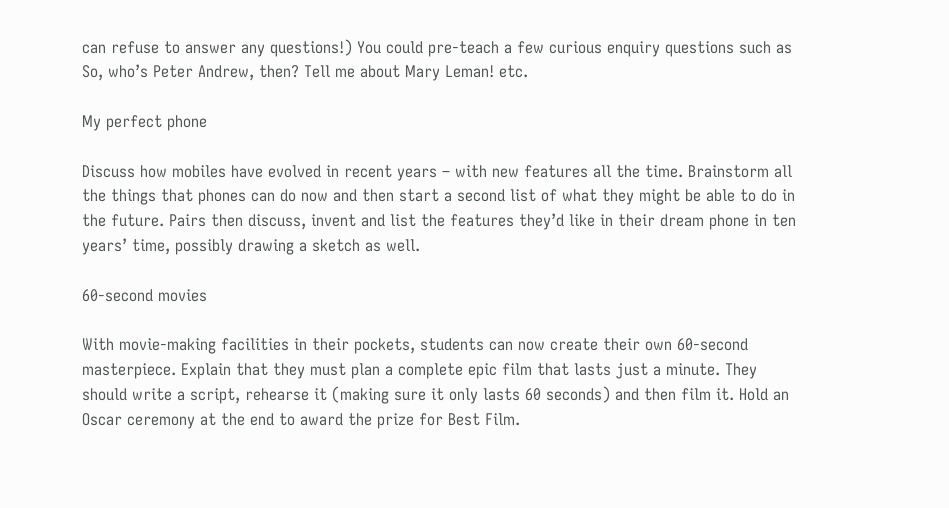can refuse to answer any questions!) You could pre-teach a few curious enquiry questions such as So, who’s Peter Andrew, then? Tell me about Mary Leman! etc.

My perfect phone

Discuss how mobiles have evolved in recent years – with new features all the time. Brainstorm all the things that phones can do now and then start a second list of what they might be able to do in the future. Pairs then discuss, invent and list the features they’d like in their dream phone in ten years’ time, possibly drawing a sketch as well.

60-second movies

With movie-making facilities in their pockets, students can now create their own 60-second masterpiece. Explain that they must plan a complete epic film that lasts just a minute. They should write a script, rehearse it (making sure it only lasts 60 seconds) and then film it. Hold an Oscar ceremony at the end to award the prize for Best Film.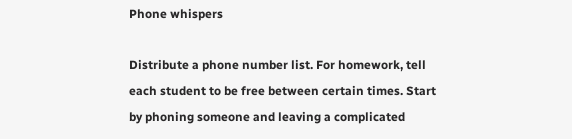Phone whispers

Distribute a phone number list. For homework, tell each student to be free between certain times. Start by phoning someone and leaving a complicated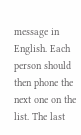message in English. Each person should then phone the next one on the list. The last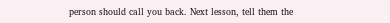person should call you back. Next lesson, tell them the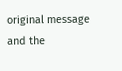original message and the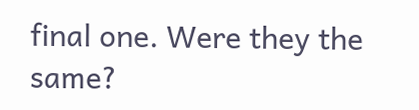final one. Were they the same?